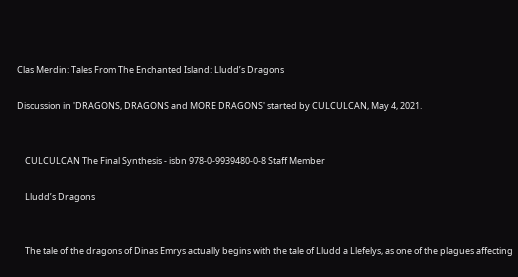Clas Merdin: Tales From The Enchanted Island: Lludd’s Dragons

Discussion in 'DRAGONS, DRAGONS and MORE DRAGONS' started by CULCULCAN, May 4, 2021.


    CULCULCAN The Final Synthesis - isbn 978-0-9939480-0-8 Staff Member

    Lludd’s Dragons


    The tale of the dragons of Dinas Emrys actually begins with the tale of Lludd a Llefelys, as one of the plagues affecting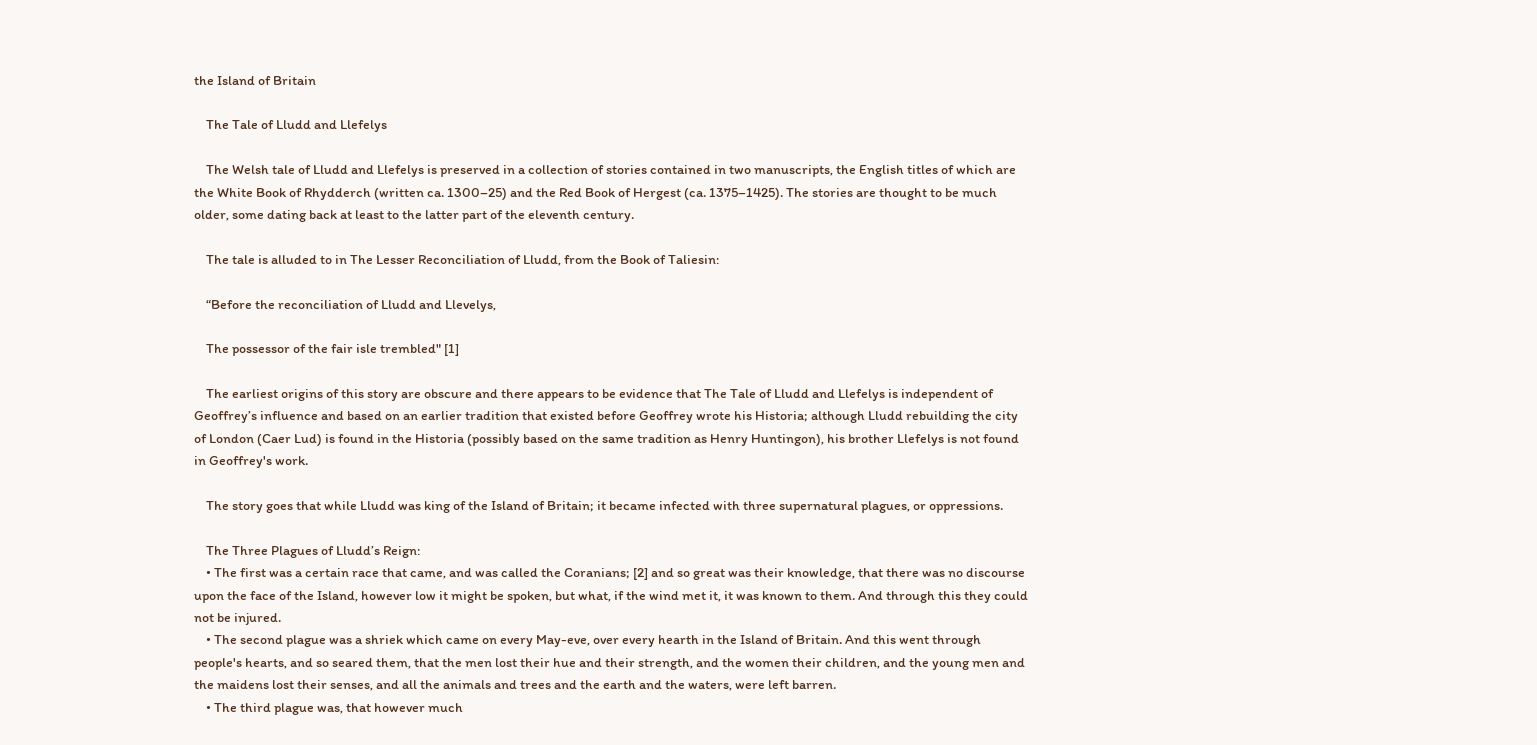the Island of Britain

    The Tale of Lludd and Llefelys

    The Welsh tale of Lludd and Llefelys is preserved in a collection of stories contained in two manuscripts, the English titles of which are the White Book of Rhydderch (written ca. 1300–25) and the Red Book of Hergest (ca. 1375–1425). The stories are thought to be much older, some dating back at least to the latter part of the eleventh century.

    The tale is alluded to in The Lesser Reconciliation of Lludd, from the Book of Taliesin:

    “Before the reconciliation of Lludd and Llevelys,

    The possessor of the fair isle trembled" [1]

    The earliest origins of this story are obscure and there appears to be evidence that The Tale of Lludd and Llefelys is independent of Geoffrey’s influence and based on an earlier tradition that existed before Geoffrey wrote his Historia; although Lludd rebuilding the city of London (Caer Lud) is found in the Historia (possibly based on the same tradition as Henry Huntingon), his brother Llefelys is not found in Geoffrey's work.

    The story goes that while Lludd was king of the Island of Britain; it became infected with three supernatural plagues, or oppressions.

    The Three Plagues of Lludd’s Reign:
    • The first was a certain race that came, and was called the Coranians; [2] and so great was their knowledge, that there was no discourse upon the face of the Island, however low it might be spoken, but what, if the wind met it, it was known to them. And through this they could not be injured.
    • The second plague was a shriek which came on every May-eve, over every hearth in the Island of Britain. And this went through people's hearts, and so seared them, that the men lost their hue and their strength, and the women their children, and the young men and the maidens lost their senses, and all the animals and trees and the earth and the waters, were left barren.
    • The third plague was, that however much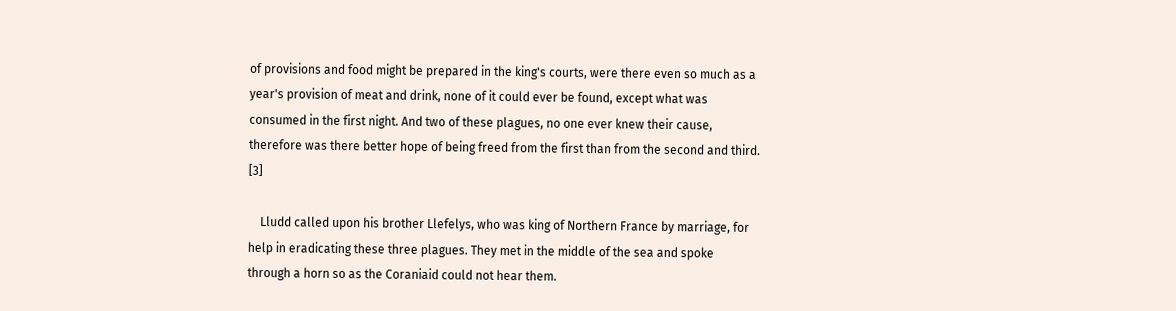of provisions and food might be prepared in the king's courts, were there even so much as a year's provision of meat and drink, none of it could ever be found, except what was consumed in the first night. And two of these plagues, no one ever knew their cause, therefore was there better hope of being freed from the first than from the second and third. [3]

    Lludd called upon his brother Llefelys, who was king of Northern France by marriage, for help in eradicating these three plagues. They met in the middle of the sea and spoke through a horn so as the Coraniaid could not hear them.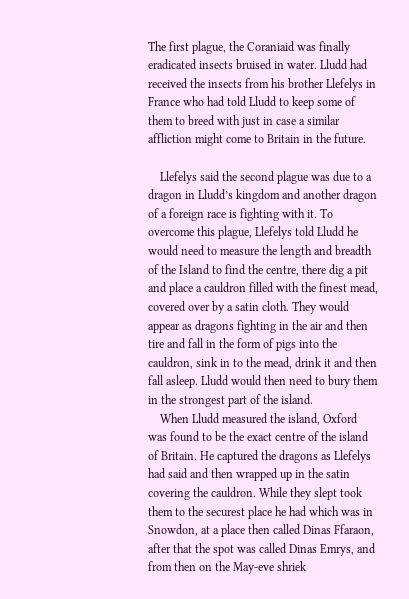The first plague, the Coraniaid was finally eradicated insects bruised in water. Lludd had received the insects from his brother Llefelys in France who had told Lludd to keep some of them to breed with just in case a similar affliction might come to Britain in the future.

    Llefelys said the second plague was due to a dragon in Lludd’s kingdom and another dragon of a foreign race is fighting with it. To overcome this plague, Llefelys told Lludd he would need to measure the length and breadth of the Island to find the centre, there dig a pit and place a cauldron filled with the finest mead, covered over by a satin cloth. They would appear as dragons fighting in the air and then tire and fall in the form of pigs into the cauldron, sink in to the mead, drink it and then fall asleep. Lludd would then need to bury them in the strongest part of the island.
    When Lludd measured the island, Oxford was found to be the exact centre of the island of Britain. He captured the dragons as Llefelys had said and then wrapped up in the satin covering the cauldron. While they slept took them to the securest place he had which was in Snowdon, at a place then called Dinas Ffaraon, after that the spot was called Dinas Emrys, and from then on the May-eve shriek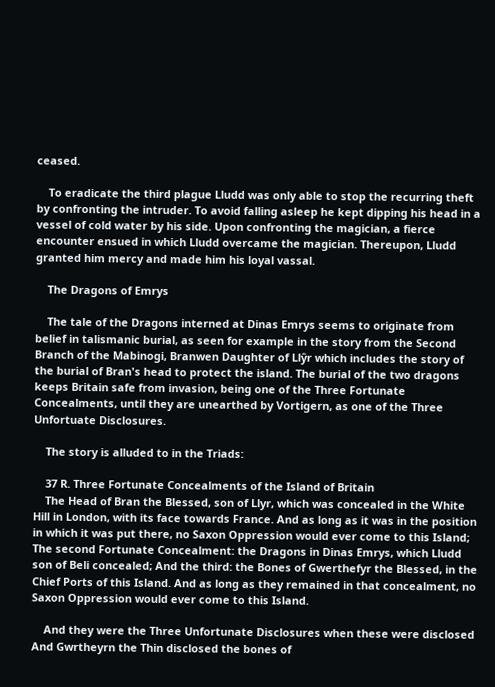ceased.

    To eradicate the third plague Lludd was only able to stop the recurring theft by confronting the intruder. To avoid falling asleep he kept dipping his head in a vessel of cold water by his side. Upon confronting the magician, a fierce encounter ensued in which Lludd overcame the magician. Thereupon, Lludd granted him mercy and made him his loyal vassal.

    The Dragons of Emrys

    The tale of the Dragons interned at Dinas Emrys seems to originate from belief in talismanic burial, as seen for example in the story from the Second Branch of the Mabinogi, Branwen Daughter of Llŷr which includes the story of the burial of Bran's head to protect the island. The burial of the two dragons keeps Britain safe from invasion, being one of the Three Fortunate Concealments, until they are unearthed by Vortigern, as one of the Three Unfortuate Disclosures.

    The story is alluded to in the Triads:

    37 R. Three Fortunate Concealments of the Island of Britain
    The Head of Bran the Blessed, son of Llyr, which was concealed in the White Hill in London, with its face towards France. And as long as it was in the position in which it was put there, no Saxon Oppression would ever come to this Island; The second Fortunate Concealment: the Dragons in Dinas Emrys, which Lludd son of Beli concealed; And the third: the Bones of Gwerthefyr the Blessed, in the Chief Ports of this Island. And as long as they remained in that concealment, no Saxon Oppression would ever come to this Island.

    And they were the Three Unfortunate Disclosures when these were disclosed And Gwrtheyrn the Thin disclosed the bones of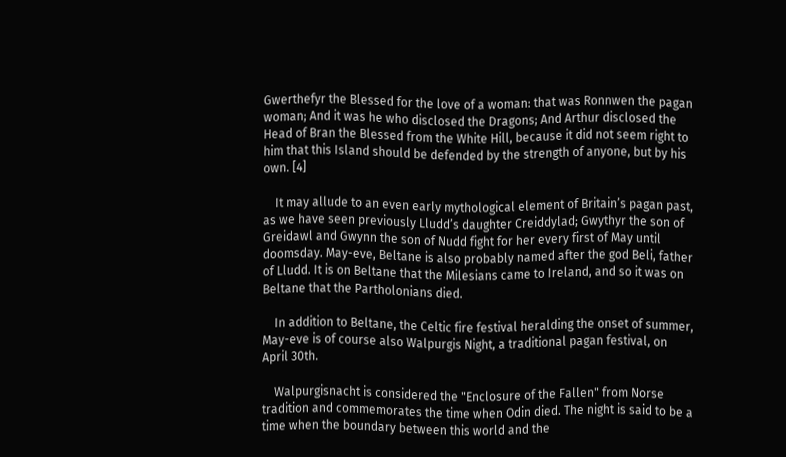Gwerthefyr the Blessed for the love of a woman: that was Ronnwen the pagan woman; And it was he who disclosed the Dragons; And Arthur disclosed the Head of Bran the Blessed from the White Hill, because it did not seem right to him that this Island should be defended by the strength of anyone, but by his own. [4]

    It may allude to an even early mythological element of Britain’s pagan past, as we have seen previously Lludd’s daughter Creiddylad; Gwythyr the son of Greidawl and Gwynn the son of Nudd fight for her every first of May until doomsday. May-eve, Beltane is also probably named after the god Beli, father of Lludd. It is on Beltane that the Milesians came to Ireland, and so it was on Beltane that the Partholonians died.

    In addition to Beltane, the Celtic fire festival heralding the onset of summer, May-eve is of course also Walpurgis Night, a traditional pagan festival, on April 30th.

    Walpurgisnacht is considered the "Enclosure of the Fallen" from Norse tradition and commemorates the time when Odin died. The night is said to be a time when the boundary between this world and the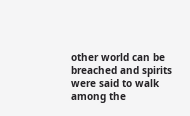other world can be breached and spirits were said to walk among the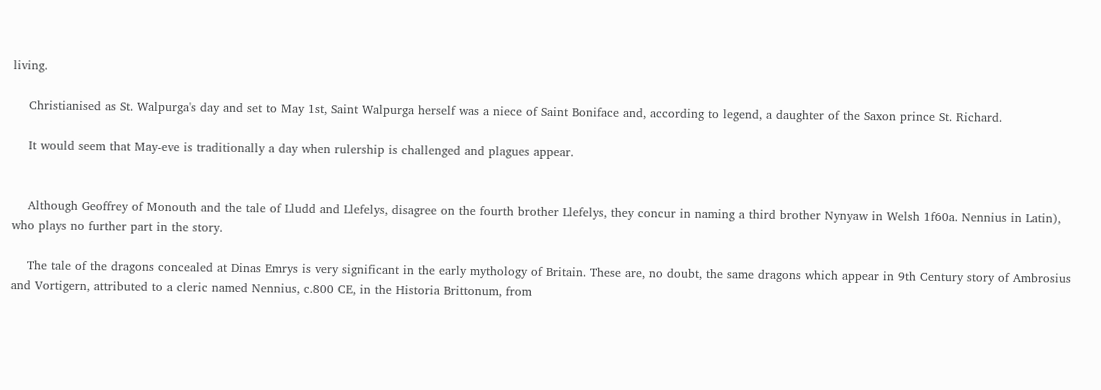living.

    Christianised as St. Walpurga's day and set to May 1st, Saint Walpurga herself was a niece of Saint Boniface and, according to legend, a daughter of the Saxon prince St. Richard.

    It would seem that May-eve is traditionally a day when rulership is challenged and plagues appear.


    Although Geoffrey of Monouth and the tale of Lludd and Llefelys, disagree on the fourth brother Llefelys, they concur in naming a third brother Nynyaw in Welsh 1f60a. Nennius in Latin), who plays no further part in the story.

    The tale of the dragons concealed at Dinas Emrys is very significant in the early mythology of Britain. These are, no doubt, the same dragons which appear in 9th Century story of Ambrosius and Vortigern, attributed to a cleric named Nennius, c.800 CE, in the Historia Brittonum, from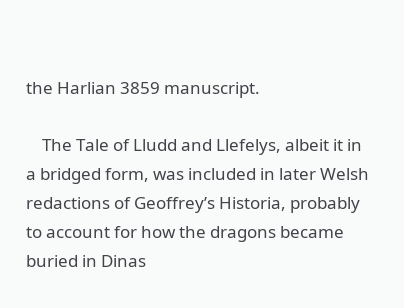the Harlian 3859 manuscript.

    The Tale of Lludd and Llefelys, albeit it in a bridged form, was included in later Welsh redactions of Geoffrey’s Historia, probably to account for how the dragons became buried in Dinas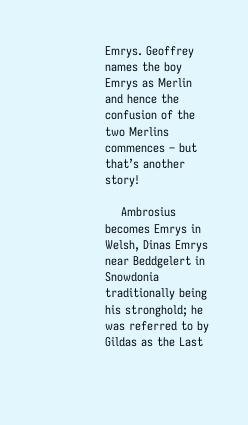Emrys. Geoffrey names the boy Emrys as Merlin and hence the confusion of the two Merlins commences – but that’s another story!

    Ambrosius becomes Emrys in Welsh, Dinas Emrys near Beddgelert in Snowdonia traditionally being his stronghold; he was referred to by Gildas as the Last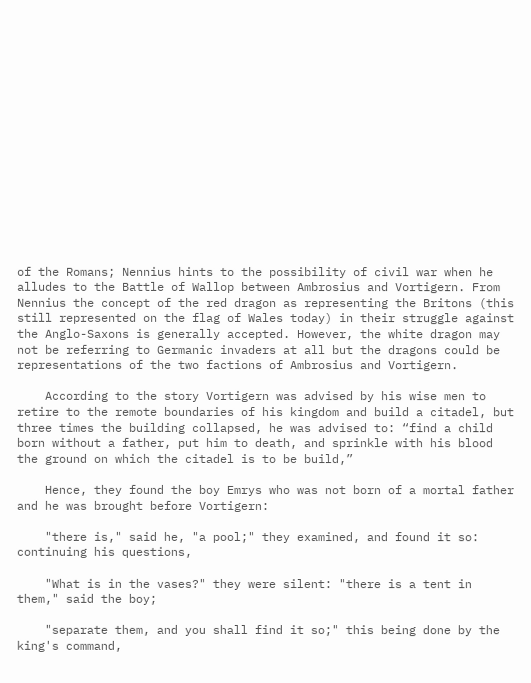of the Romans; Nennius hints to the possibility of civil war when he alludes to the Battle of Wallop between Ambrosius and Vortigern. From Nennius the concept of the red dragon as representing the Britons (this still represented on the flag of Wales today) in their struggle against the Anglo-Saxons is generally accepted. However, the white dragon may not be referring to Germanic invaders at all but the dragons could be representations of the two factions of Ambrosius and Vortigern.

    According to the story Vortigern was advised by his wise men to retire to the remote boundaries of his kingdom and build a citadel, but three times the building collapsed, he was advised to: “find a child born without a father, put him to death, and sprinkle with his blood the ground on which the citadel is to be build,”

    Hence, they found the boy Emrys who was not born of a mortal father and he was brought before Vortigern:

    "there is," said he, "a pool;" they examined, and found it so: continuing his questions,

    "What is in the vases?" they were silent: "there is a tent in them," said the boy;

    "separate them, and you shall find it so;" this being done by the king's command,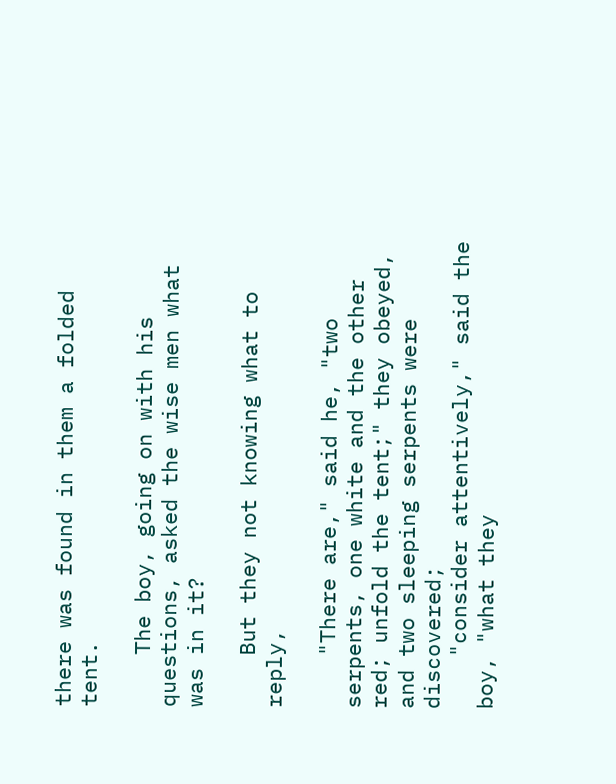there was found in them a folded tent.

    The boy, going on with his questions, asked the wise men what was in it?

    But they not knowing what to reply,

    "There are," said he, "two serpents, one white and the other red; unfold the tent;" they obeyed, and two sleeping serpents were discovered;
    "consider attentively," said the boy, "what they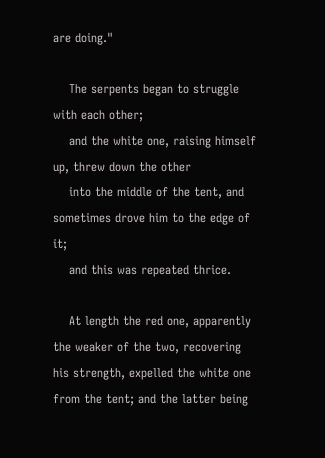are doing."

    The serpents began to struggle with each other;
    and the white one, raising himself up, threw down the other
    into the middle of the tent, and sometimes drove him to the edge of it;
    and this was repeated thrice.

    At length the red one, apparently the weaker of the two, recovering his strength, expelled the white one from the tent; and the latter being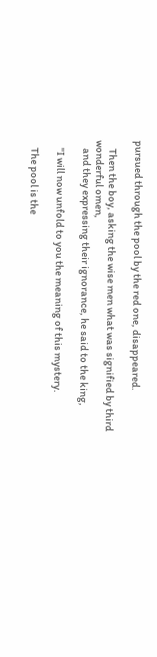pursued through the pool by the red one, disappeared.

    Then the boy, asking the wise men what was signified by third wonderful omen,
    and they expressing their ignorance, he said to the king,

    "I will now unfold to you the meaning of this mystery.

    The pool is the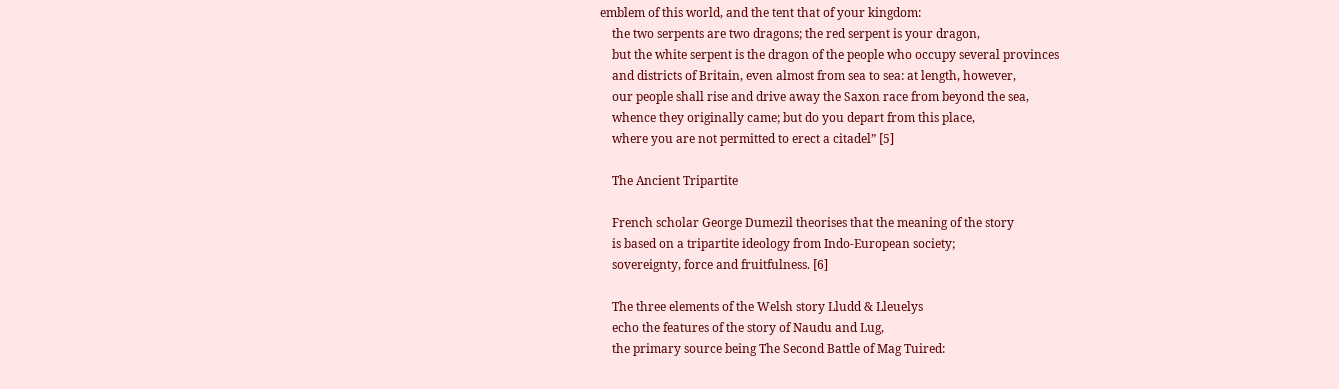emblem of this world, and the tent that of your kingdom:
    the two serpents are two dragons; the red serpent is your dragon,
    but the white serpent is the dragon of the people who occupy several provinces
    and districts of Britain, even almost from sea to sea: at length, however,
    our people shall rise and drive away the Saxon race from beyond the sea,
    whence they originally came; but do you depart from this place,
    where you are not permitted to erect a citadel” [5]

    The Ancient Tripartite

    French scholar George Dumezil theorises that the meaning of the story
    is based on a tripartite ideology from Indo-European society;
    sovereignty, force and fruitfulness. [6]

    The three elements of the Welsh story Lludd & Lleuelys
    echo the features of the story of Naudu and Lug,
    the primary source being The Second Battle of Mag Tuired: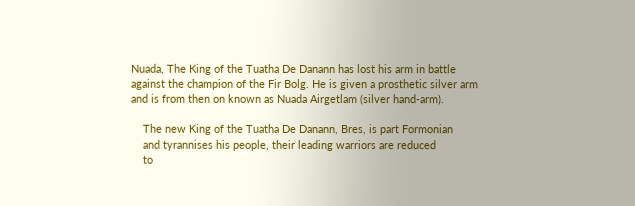Nuada, The King of the Tuatha De Danann has lost his arm in battle against the champion of the Fir Bolg. He is given a prosthetic silver arm and is from then on known as Nuada Airgetlam (silver hand-arm).

    The new King of the Tuatha De Danann, Bres, is part Formonian
    and tyrannises his people, their leading warriors are reduced
    to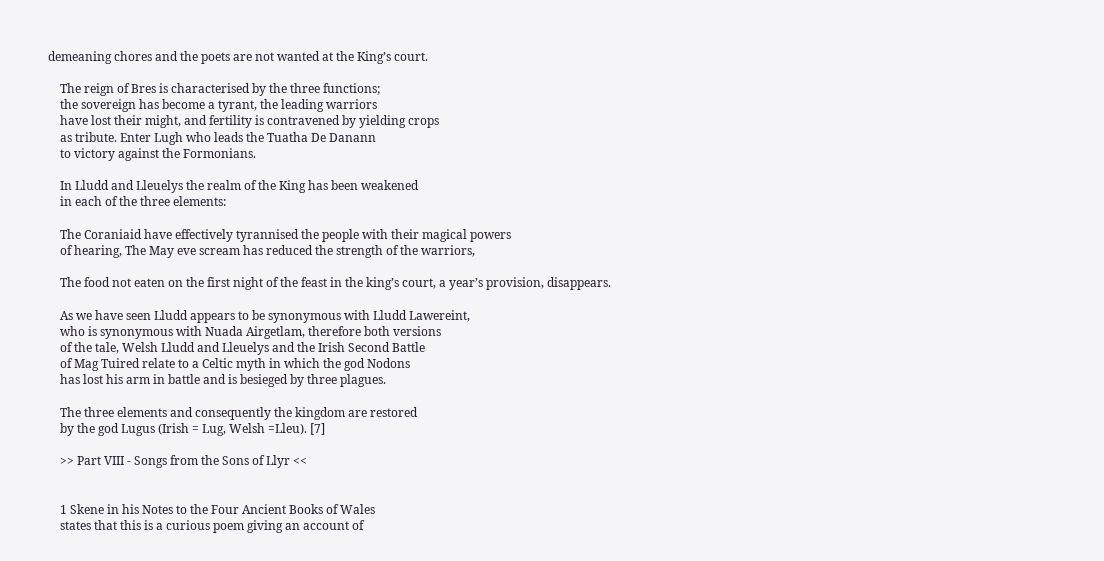demeaning chores and the poets are not wanted at the King’s court.

    The reign of Bres is characterised by the three functions;
    the sovereign has become a tyrant, the leading warriors
    have lost their might, and fertility is contravened by yielding crops
    as tribute. Enter Lugh who leads the Tuatha De Danann
    to victory against the Formonians.

    In Lludd and Lleuelys the realm of the King has been weakened
    in each of the three elements:

    The Coraniaid have effectively tyrannised the people with their magical powers
    of hearing, The May eve scream has reduced the strength of the warriors,

    The food not eaten on the first night of the feast in the king’s court, a year’s provision, disappears.

    As we have seen Lludd appears to be synonymous with Lludd Lawereint,
    who is synonymous with Nuada Airgetlam, therefore both versions
    of the tale, Welsh Lludd and Lleuelys and the Irish Second Battle
    of Mag Tuired relate to a Celtic myth in which the god Nodons
    has lost his arm in battle and is besieged by three plagues.

    The three elements and consequently the kingdom are restored
    by the god Lugus (Irish = Lug, Welsh =Lleu). [7]

    >> Part VIII - Songs from the Sons of Llyr <<


    1 Skene in his Notes to the Four Ancient Books of Wales
    states that this is a curious poem giving an account of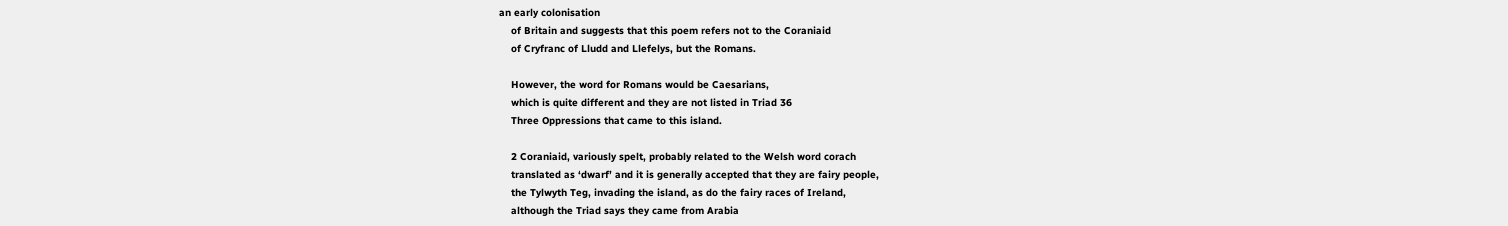an early colonisation
    of Britain and suggests that this poem refers not to the Coraniaid
    of Cryfranc of Lludd and Llefelys, but the Romans.

    However, the word for Romans would be Caesarians,
    which is quite different and they are not listed in Triad 36
    Three Oppressions that came to this island.

    2 Coraniaid, variously spelt, probably related to the Welsh word corach
    translated as ‘dwarf’ and it is generally accepted that they are fairy people,
    the Tylwyth Teg, invading the island, as do the fairy races of Ireland,
    although the Triad says they came from Arabia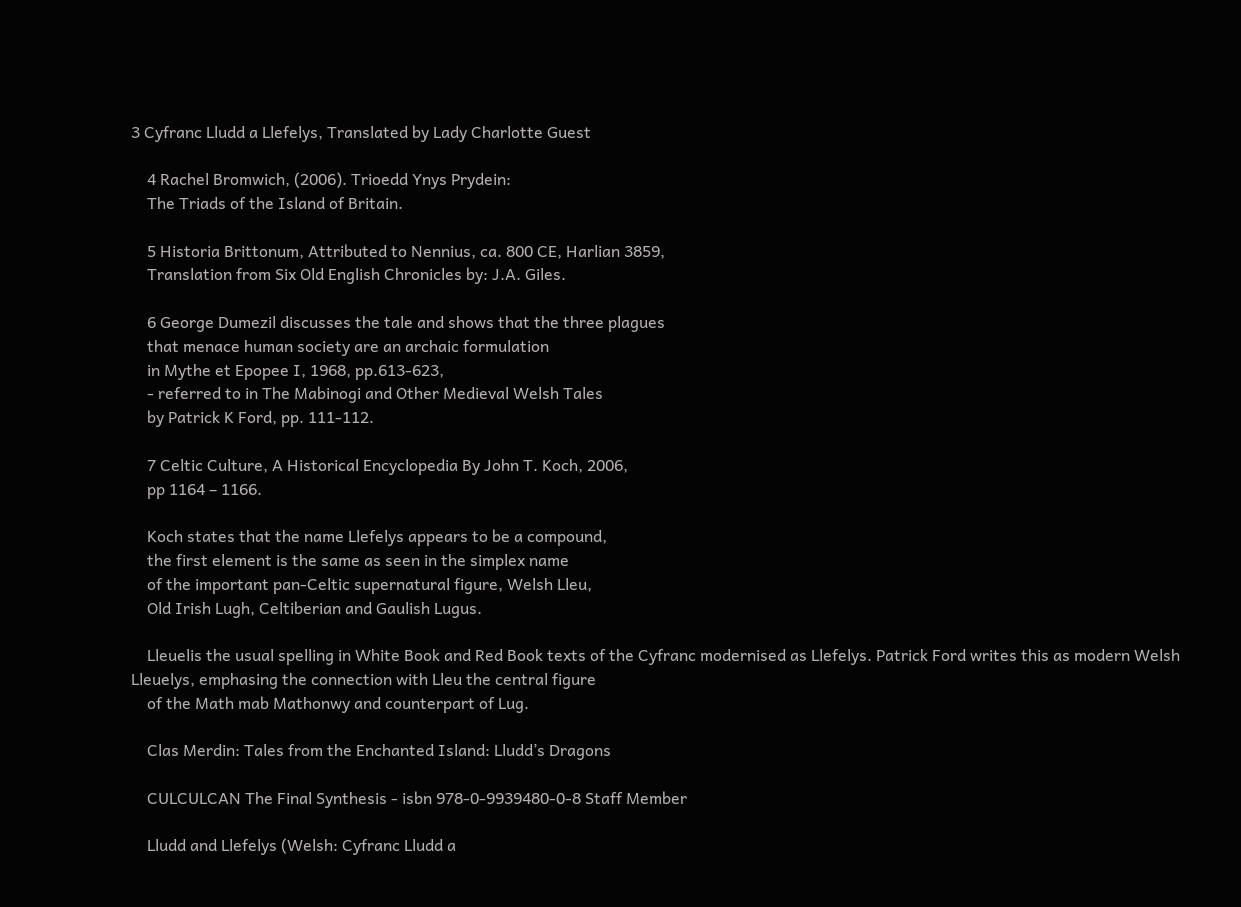3 Cyfranc Lludd a Llefelys, Translated by Lady Charlotte Guest

    4 Rachel Bromwich, (2006). Trioedd Ynys Prydein:
    The Triads of the Island of Britain.

    5 Historia Brittonum, Attributed to Nennius, ca. 800 CE, Harlian 3859,
    Translation from Six Old English Chronicles by: J.A. Giles.

    6 George Dumezil discusses the tale and shows that the three plagues
    that menace human society are an archaic formulation
    in Mythe et Epopee I, 1968, pp.613-623,
    - referred to in The Mabinogi and Other Medieval Welsh Tales
    by Patrick K Ford, pp. 111-112.

    7 Celtic Culture, A Historical Encyclopedia By John T. Koch, 2006,
    pp 1164 – 1166.

    Koch states that the name Llefelys appears to be a compound,
    the first element is the same as seen in the simplex name
    of the important pan-Celtic supernatural figure, Welsh Lleu,
    Old Irish Lugh, Celtiberian and Gaulish Lugus.

    Lleuelis the usual spelling in White Book and Red Book texts of the Cyfranc modernised as Llefelys. Patrick Ford writes this as modern Welsh Lleuelys, emphasing the connection with Lleu the central figure
    of the Math mab Mathonwy and counterpart of Lug.

    Clas Merdin: Tales from the Enchanted Island: Lludd’s Dragons

    CULCULCAN The Final Synthesis - isbn 978-0-9939480-0-8 Staff Member

    Lludd and Llefelys (Welsh: Cyfranc Lludd a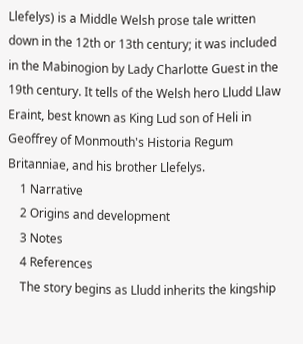Llefelys) is a Middle Welsh prose tale written down in the 12th or 13th century; it was included in the Mabinogion by Lady Charlotte Guest in the 19th century. It tells of the Welsh hero Lludd Llaw Eraint, best known as King Lud son of Heli in Geoffrey of Monmouth's Historia Regum Britanniae, and his brother Llefelys.
    1 Narrative
    2 Origins and development
    3 Notes
    4 References
    The story begins as Lludd inherits the kingship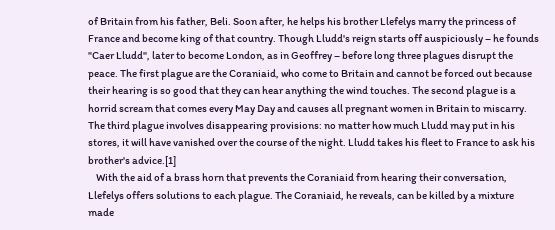of Britain from his father, Beli. Soon after, he helps his brother Llefelys marry the princess of France and become king of that country. Though Lludd's reign starts off auspiciously – he founds "Caer Lludd", later to become London, as in Geoffrey – before long three plagues disrupt the peace. The first plague are the Coraniaid, who come to Britain and cannot be forced out because their hearing is so good that they can hear anything the wind touches. The second plague is a horrid scream that comes every May Day and causes all pregnant women in Britain to miscarry. The third plague involves disappearing provisions: no matter how much Lludd may put in his stores, it will have vanished over the course of the night. Lludd takes his fleet to France to ask his brother's advice.[1]
    With the aid of a brass horn that prevents the Coraniaid from hearing their conversation, Llefelys offers solutions to each plague. The Coraniaid, he reveals, can be killed by a mixture made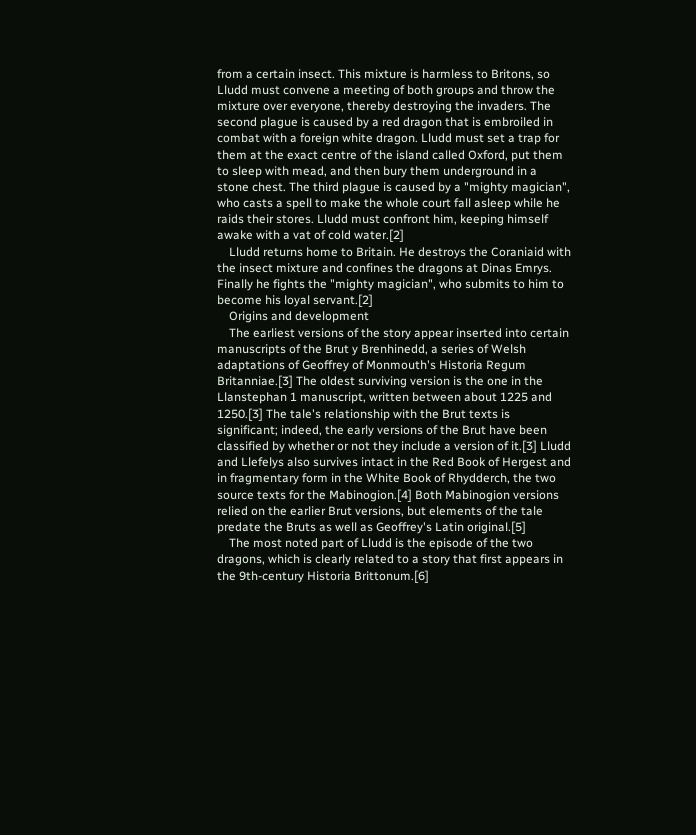from a certain insect. This mixture is harmless to Britons, so Lludd must convene a meeting of both groups and throw the mixture over everyone, thereby destroying the invaders. The second plague is caused by a red dragon that is embroiled in combat with a foreign white dragon. Lludd must set a trap for them at the exact centre of the island called Oxford, put them to sleep with mead, and then bury them underground in a stone chest. The third plague is caused by a "mighty magician", who casts a spell to make the whole court fall asleep while he raids their stores. Lludd must confront him, keeping himself awake with a vat of cold water.[2]
    Lludd returns home to Britain. He destroys the Coraniaid with the insect mixture and confines the dragons at Dinas Emrys. Finally he fights the "mighty magician", who submits to him to become his loyal servant.[2]
    Origins and development
    The earliest versions of the story appear inserted into certain manuscripts of the Brut y Brenhinedd, a series of Welsh adaptations of Geoffrey of Monmouth's Historia Regum Britanniae.[3] The oldest surviving version is the one in the Llanstephan 1 manuscript, written between about 1225 and 1250.[3] The tale's relationship with the Brut texts is significant; indeed, the early versions of the Brut have been classified by whether or not they include a version of it.[3] Lludd and Llefelys also survives intact in the Red Book of Hergest and in fragmentary form in the White Book of Rhydderch, the two source texts for the Mabinogion.[4] Both Mabinogion versions relied on the earlier Brut versions, but elements of the tale predate the Bruts as well as Geoffrey's Latin original.[5]
    The most noted part of Lludd is the episode of the two dragons, which is clearly related to a story that first appears in the 9th-century Historia Brittonum.[6]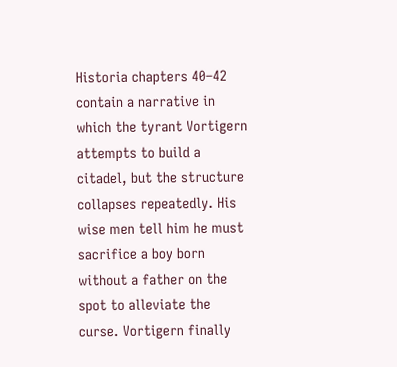Historia chapters 40–42 contain a narrative in which the tyrant Vortigern attempts to build a citadel, but the structure collapses repeatedly. His wise men tell him he must sacrifice a boy born without a father on the spot to alleviate the curse. Vortigern finally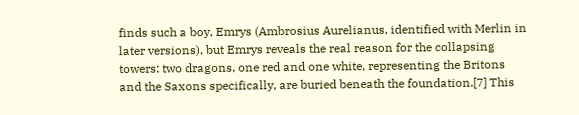finds such a boy, Emrys (Ambrosius Aurelianus, identified with Merlin in later versions), but Emrys reveals the real reason for the collapsing towers: two dragons, one red and one white, representing the Britons and the Saxons specifically, are buried beneath the foundation.[7] This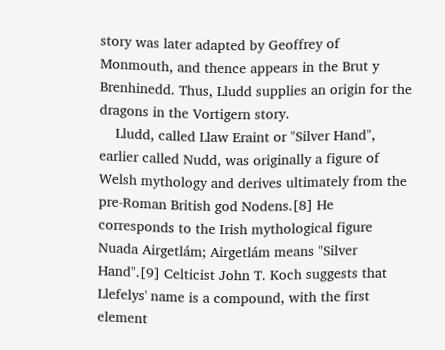story was later adapted by Geoffrey of Monmouth, and thence appears in the Brut y Brenhinedd. Thus, Lludd supplies an origin for the dragons in the Vortigern story.
    Lludd, called Llaw Eraint or "Silver Hand", earlier called Nudd, was originally a figure of Welsh mythology and derives ultimately from the pre-Roman British god Nodens.[8] He corresponds to the Irish mythological figure Nuada Airgetlám; Airgetlám means "Silver Hand".[9] Celticist John T. Koch suggests that Llefelys' name is a compound, with the first element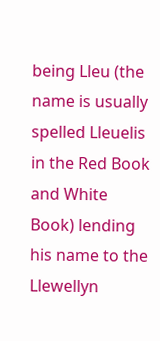being Lleu (the name is usually spelled Lleuelis in the Red Book and White Book) lending his name to the Llewellyn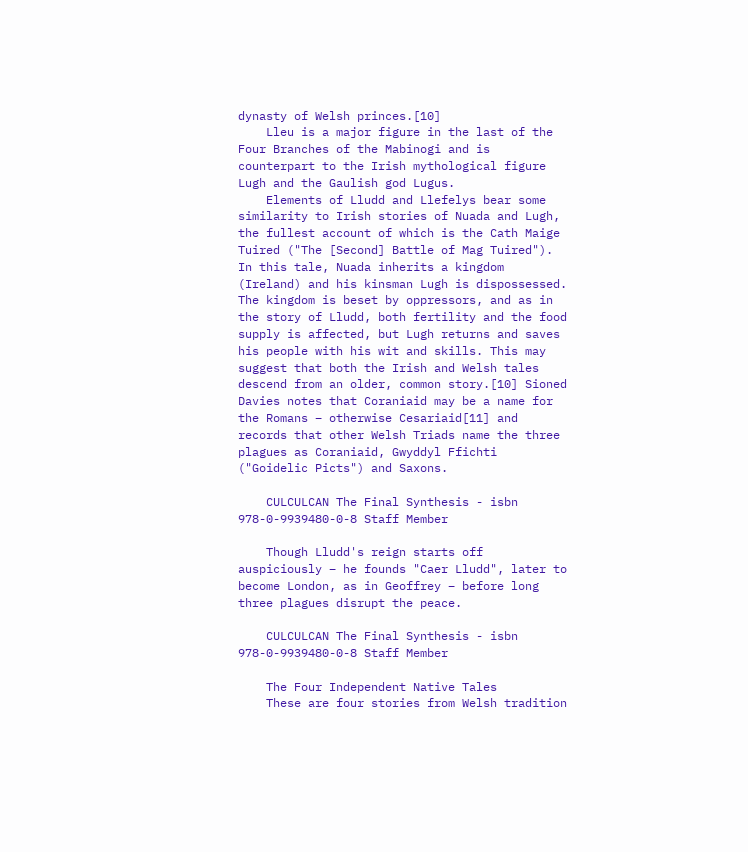dynasty of Welsh princes.[10]
    Lleu is a major figure in the last of the Four Branches of the Mabinogi and is counterpart to the Irish mythological figure Lugh and the Gaulish god Lugus.
    Elements of Lludd and Llefelys bear some similarity to Irish stories of Nuada and Lugh, the fullest account of which is the Cath Maige Tuired ("The [Second] Battle of Mag Tuired"). In this tale, Nuada inherits a kingdom (Ireland) and his kinsman Lugh is dispossessed. The kingdom is beset by oppressors, and as in the story of Lludd, both fertility and the food supply is affected, but Lugh returns and saves his people with his wit and skills. This may suggest that both the Irish and Welsh tales descend from an older, common story.[10] Sioned Davies notes that Coraniaid may be a name for the Romans – otherwise Cesariaid[11] and records that other Welsh Triads name the three plagues as Coraniaid, Gwyddyl Ffichti ("Goidelic Picts") and Saxons.

    CULCULCAN The Final Synthesis - isbn 978-0-9939480-0-8 Staff Member

    Though Lludd's reign starts off auspiciously – he founds "Caer Lludd", later to become London, as in Geoffrey – before long three plagues disrupt the peace.

    CULCULCAN The Final Synthesis - isbn 978-0-9939480-0-8 Staff Member

    The Four Independent Native Tales
    These are four stories from Welsh tradition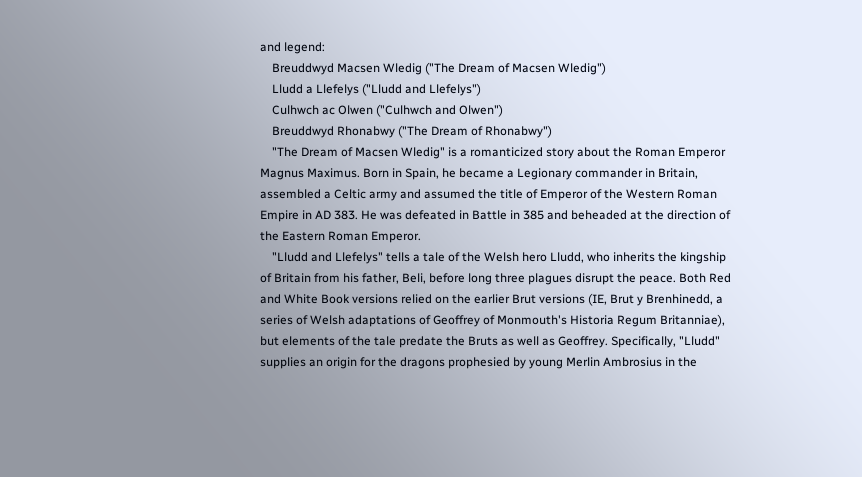and legend:
    Breuddwyd Macsen Wledig ("The Dream of Macsen Wledig")
    Lludd a Llefelys ("Lludd and Llefelys")
    Culhwch ac Olwen ("Culhwch and Olwen")
    Breuddwyd Rhonabwy ("The Dream of Rhonabwy")
    "The Dream of Macsen Wledig" is a romanticized story about the Roman Emperor Magnus Maximus. Born in Spain, he became a Legionary commander in Britain, assembled a Celtic army and assumed the title of Emperor of the Western Roman Empire in AD 383. He was defeated in Battle in 385 and beheaded at the direction of the Eastern Roman Emperor.
    "Lludd and Llefelys" tells a tale of the Welsh hero Lludd, who inherits the kingship of Britain from his father, Beli, before long three plagues disrupt the peace. Both Red and White Book versions relied on the earlier Brut versions (IE, Brut y Brenhinedd, a series of Welsh adaptations of Geoffrey of Monmouth's Historia Regum Britanniae), but elements of the tale predate the Bruts as well as Geoffrey. Specifically, "Lludd" supplies an origin for the dragons prophesied by young Merlin Ambrosius in the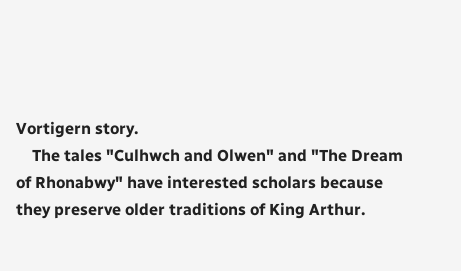Vortigern story.
    The tales "Culhwch and Olwen" and "The Dream of Rhonabwy" have interested scholars because they preserve older traditions of King Arthur.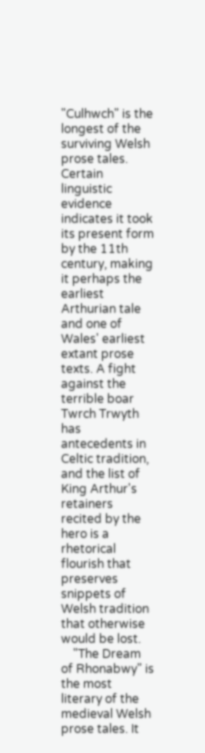"Culhwch" is the longest of the surviving Welsh prose tales. Certain linguistic evidence indicates it took its present form by the 11th century, making it perhaps the earliest Arthurian tale and one of Wales' earliest extant prose texts. A fight against the terrible boar Twrch Trwyth has antecedents in Celtic tradition, and the list of King Arthur's retainers recited by the hero is a rhetorical flourish that preserves snippets of Welsh tradition that otherwise would be lost.
    "The Dream of Rhonabwy" is the most literary of the medieval Welsh prose tales. It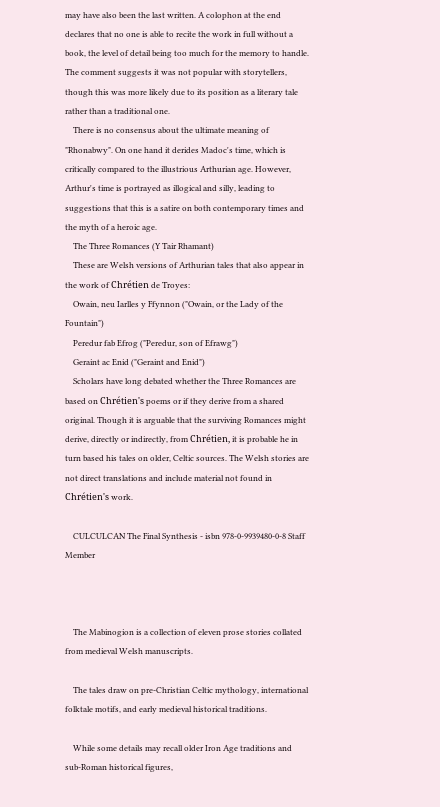may have also been the last written. A colophon at the end declares that no one is able to recite the work in full without a book, the level of detail being too much for the memory to handle. The comment suggests it was not popular with storytellers, though this was more likely due to its position as a literary tale rather than a traditional one.
    There is no consensus about the ultimate meaning of "Rhonabwy". On one hand it derides Madoc's time, which is critically compared to the illustrious Arthurian age. However, Arthur's time is portrayed as illogical and silly, leading to suggestions that this is a satire on both contemporary times and the myth of a heroic age.
    The Three Romances (Y Tair Rhamant)
    These are Welsh versions of Arthurian tales that also appear in the work of Chrétien de Troyes:
    Owain, neu Iarlles y Ffynnon ("Owain, or the Lady of the Fountain")
    Peredur fab Efrog ("Peredur, son of Efrawg")
    Geraint ac Enid ("Geraint and Enid")
    Scholars have long debated whether the Three Romances are based on Chrétien's poems or if they derive from a shared original. Though it is arguable that the surviving Romances might derive, directly or indirectly, from Chrétien, it is probable he in turn based his tales on older, Celtic sources. The Welsh stories are not direct translations and include material not found in Chrétien's work.

    CULCULCAN The Final Synthesis - isbn 978-0-9939480-0-8 Staff Member



    The Mabinogion is a collection of eleven prose stories collated from medieval Welsh manuscripts.

    The tales draw on pre-Christian Celtic mythology, international folktale motifs, and early medieval historical traditions.

    While some details may recall older Iron Age traditions and sub-Roman historical figures,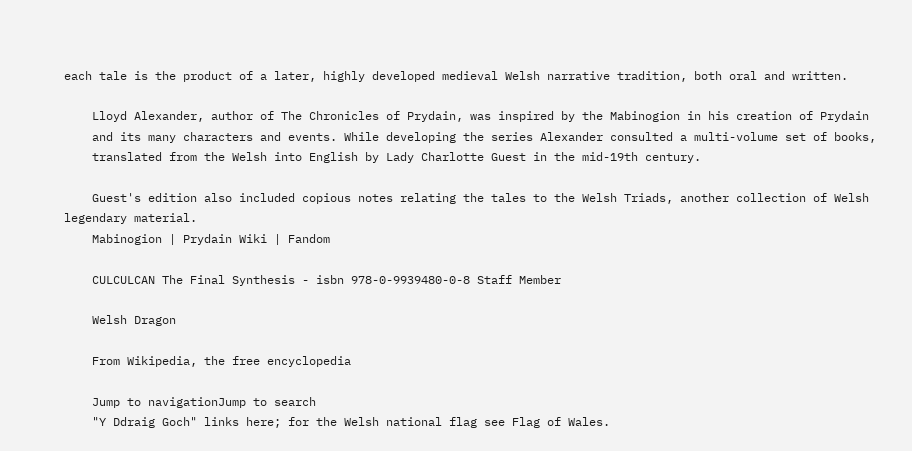each tale is the product of a later, highly developed medieval Welsh narrative tradition, both oral and written.

    Lloyd Alexander, author of The Chronicles of Prydain, was inspired by the Mabinogion in his creation of Prydain
    and its many characters and events. While developing the series Alexander consulted a multi-volume set of books,
    translated from the Welsh into English by Lady Charlotte Guest in the mid-19th century.

    Guest's edition also included copious notes relating the tales to the Welsh Triads, another collection of Welsh legendary material.
    Mabinogion | Prydain Wiki | Fandom

    CULCULCAN The Final Synthesis - isbn 978-0-9939480-0-8 Staff Member

    Welsh Dragon

    From Wikipedia, the free encyclopedia

    Jump to navigationJump to search
    "Y Ddraig Goch" links here; for the Welsh national flag see Flag of Wales.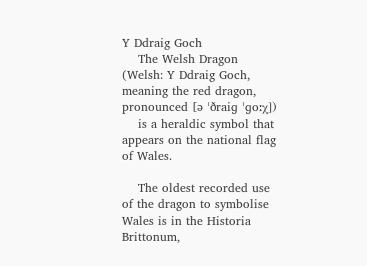Y Ddraig Goch
    The Welsh Dragon (Welsh: Y Ddraig Goch, meaning the red dragon, pronounced [ə ˈðraiɡ ˈɡoːχ])
    is a heraldic symbol that appears on the national flag of Wales.

    The oldest recorded use of the dragon to symbolise Wales is in the Historia Brittonum,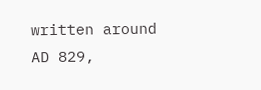written around AD 829,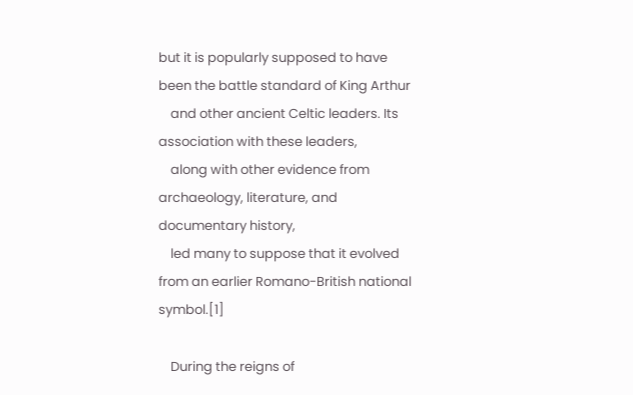but it is popularly supposed to have been the battle standard of King Arthur
    and other ancient Celtic leaders. Its association with these leaders,
    along with other evidence from archaeology, literature, and documentary history,
    led many to suppose that it evolved from an earlier Romano-British national symbol.[1]

    During the reigns of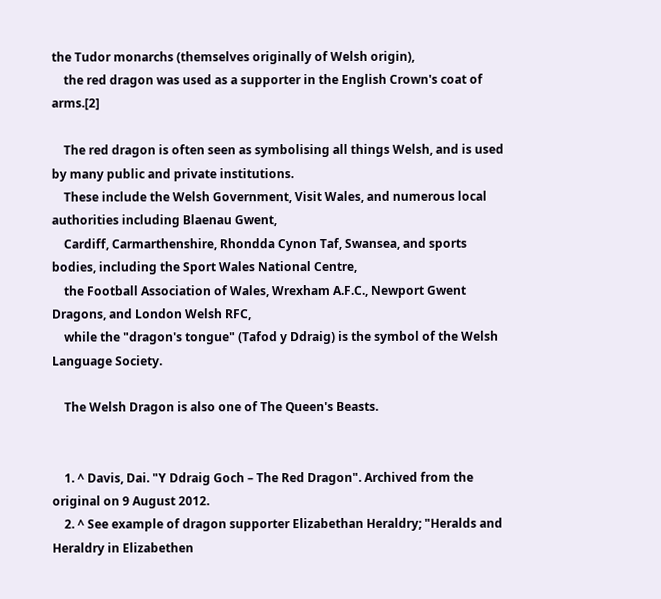the Tudor monarchs (themselves originally of Welsh origin),
    the red dragon was used as a supporter in the English Crown's coat of arms.[2]

    The red dragon is often seen as symbolising all things Welsh, and is used by many public and private institutions.
    These include the Welsh Government, Visit Wales, and numerous local authorities including Blaenau Gwent,
    Cardiff, Carmarthenshire, Rhondda Cynon Taf, Swansea, and sports bodies, including the Sport Wales National Centre,
    the Football Association of Wales, Wrexham A.F.C., Newport Gwent Dragons, and London Welsh RFC,
    while the "dragon's tongue" (Tafod y Ddraig) is the symbol of the Welsh Language Society.

    The Welsh Dragon is also one of The Queen's Beasts.


    1. ^ Davis, Dai. "Y Ddraig Goch – The Red Dragon". Archived from the original on 9 August 2012.
    2. ^ See example of dragon supporter Elizabethan Heraldry; "Heralds and Heraldry in Elizabethen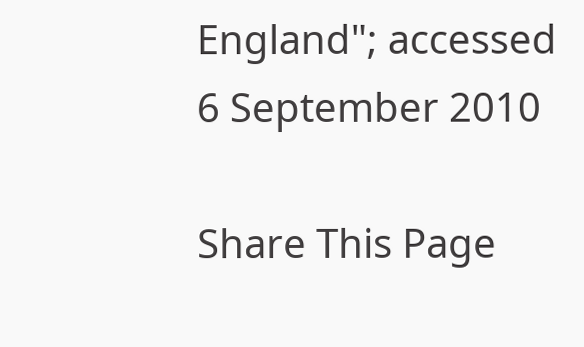England"; accessed 6 September 2010

Share This Page